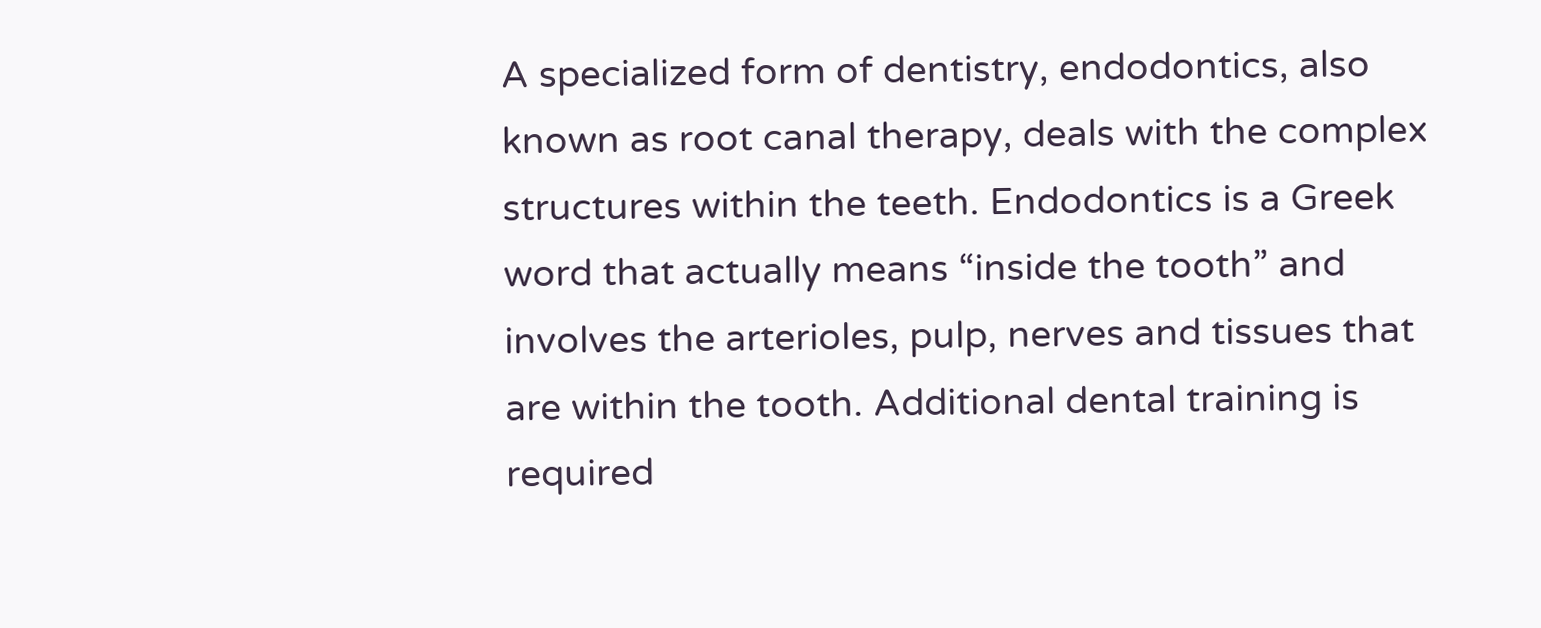A specialized form of dentistry, endodontics, also known as root canal therapy, deals with the complex structures within the teeth. Endodontics is a Greek word that actually means “inside the tooth” and involves the arterioles, pulp, nerves and tissues that are within the tooth. Additional dental training is required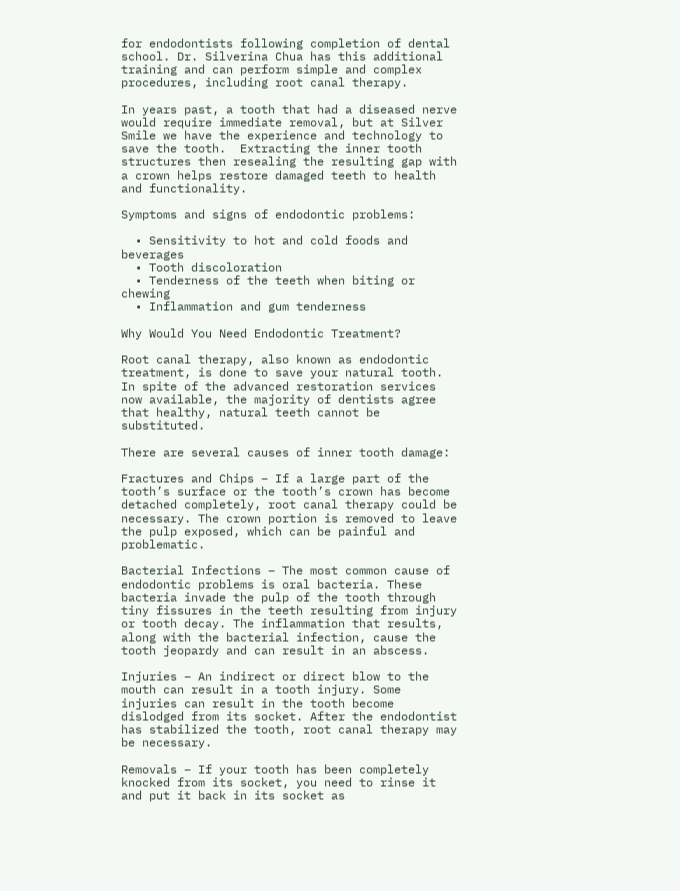for endodontists following completion of dental school. Dr. Silverina Chua has this additional training and can perform simple and complex procedures, including root canal therapy.

In years past, a tooth that had a diseased nerve would require immediate removal, but at Silver Smile we have the experience and technology to save the tooth.  Extracting the inner tooth structures then resealing the resulting gap with a crown helps restore damaged teeth to health and functionality.

Symptoms and signs of endodontic problems:

  • Sensitivity to hot and cold foods and beverages
  • Tooth discoloration
  • Tenderness of the teeth when biting or chewing
  • Inflammation and gum tenderness

Why Would You Need Endodontic Treatment?

Root canal therapy, also known as endodontic treatment, is done to save your natural tooth. In spite of the advanced restoration services now available, the majority of dentists agree that healthy, natural teeth cannot be substituted.

There are several causes of inner tooth damage:

Fractures and Chips – If a large part of the tooth’s surface or the tooth’s crown has become detached completely, root canal therapy could be necessary. The crown portion is removed to leave the pulp exposed, which can be painful and problematic.

Bacterial Infections – The most common cause of endodontic problems is oral bacteria. These bacteria invade the pulp of the tooth through tiny fissures in the teeth resulting from injury or tooth decay. The inflammation that results, along with the bacterial infection, cause the tooth jeopardy and can result in an abscess.

Injuries – An indirect or direct blow to the mouth can result in a tooth injury. Some injuries can result in the tooth become dislodged from its socket. After the endodontist has stabilized the tooth, root canal therapy may be necessary.

Removals – If your tooth has been completely knocked from its socket, you need to rinse it and put it back in its socket as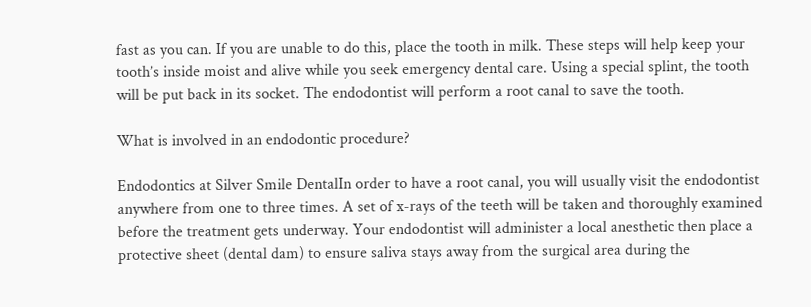fast as you can. If you are unable to do this, place the tooth in milk. These steps will help keep your tooth’s inside moist and alive while you seek emergency dental care. Using a special splint, the tooth will be put back in its socket. The endodontist will perform a root canal to save the tooth.

What is involved in an endodontic procedure?

Endodontics at Silver Smile DentalIn order to have a root canal, you will usually visit the endodontist anywhere from one to three times. A set of x-rays of the teeth will be taken and thoroughly examined before the treatment gets underway. Your endodontist will administer a local anesthetic then place a protective sheet (dental dam) to ensure saliva stays away from the surgical area during the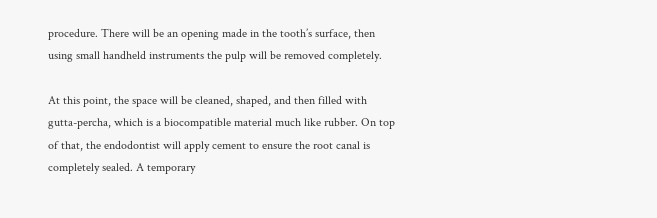procedure. There will be an opening made in the tooth’s surface, then using small handheld instruments the pulp will be removed completely.

At this point, the space will be cleaned, shaped, and then filled with gutta-percha, which is a biocompatible material much like rubber. On top of that, the endodontist will apply cement to ensure the root canal is completely sealed. A temporary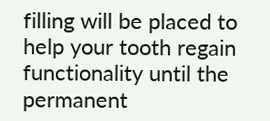filling will be placed to help your tooth regain functionality until the permanent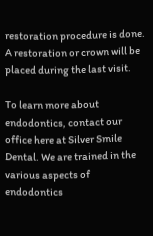restoration procedure is done. A restoration or crown will be placed during the last visit.

To learn more about endodontics, contact our office here at Silver Smile Dental. We are trained in the various aspects of endodontics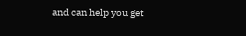and can help you get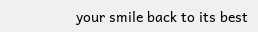your smile back to its best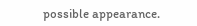possible appearance.